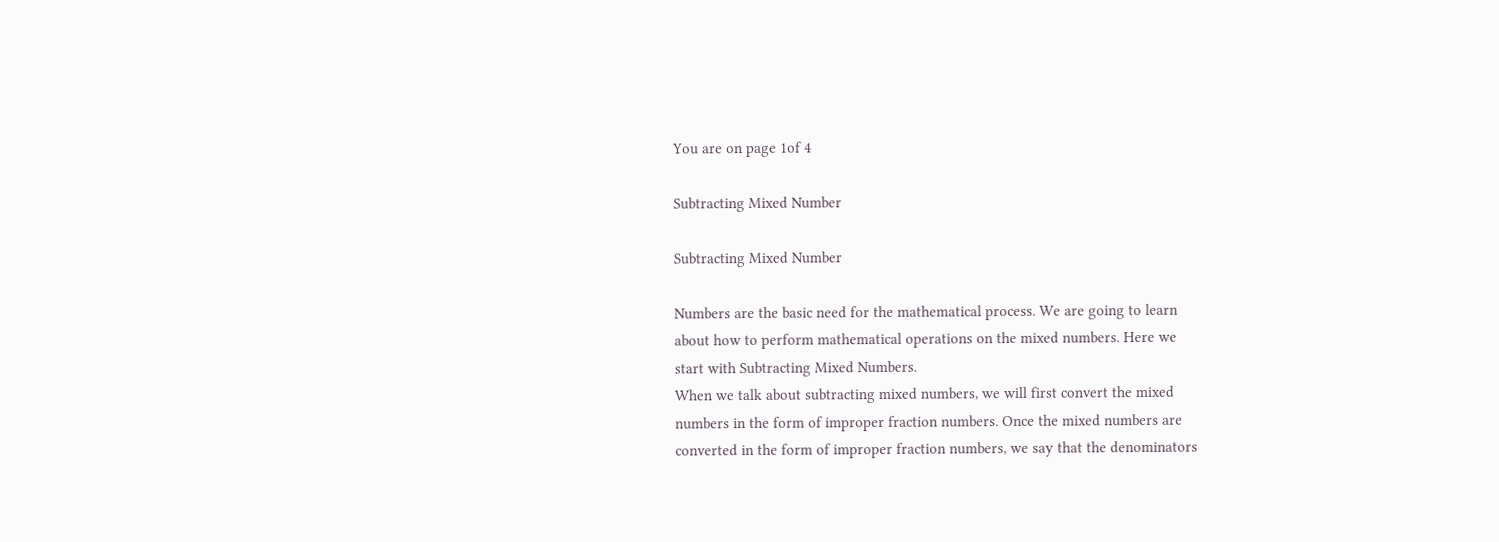You are on page 1of 4

Subtracting Mixed Number

Subtracting Mixed Number

Numbers are the basic need for the mathematical process. We are going to learn
about how to perform mathematical operations on the mixed numbers. Here we
start with Subtracting Mixed Numbers.
When we talk about subtracting mixed numbers, we will first convert the mixed
numbers in the form of improper fraction numbers. Once the mixed numbers are
converted in the form of improper fraction numbers, we say that the denominators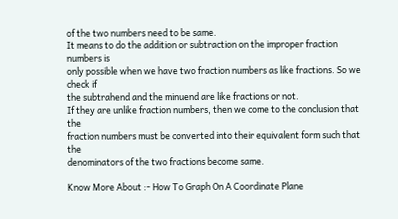of the two numbers need to be same.
It means to do the addition or subtraction on the improper fraction numbers is
only possible when we have two fraction numbers as like fractions. So we check if
the subtrahend and the minuend are like fractions or not.
If they are unlike fraction numbers, then we come to the conclusion that the
fraction numbers must be converted into their equivalent form such that the
denominators of the two fractions become same.

Know More About :- How To Graph On A Coordinate Plane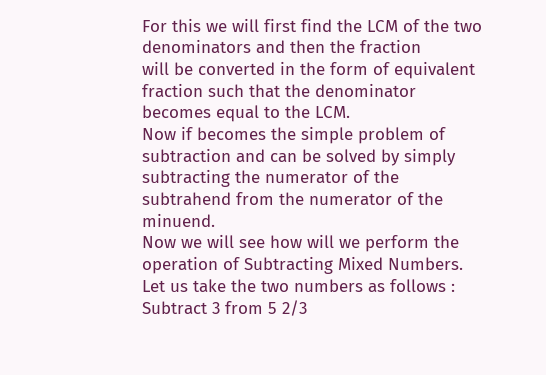For this we will first find the LCM of the two denominators and then the fraction
will be converted in the form of equivalent fraction such that the denominator
becomes equal to the LCM.
Now if becomes the simple problem of subtraction and can be solved by simply
subtracting the numerator of the subtrahend from the numerator of the minuend.
Now we will see how will we perform the operation of Subtracting Mixed Numbers.
Let us take the two numbers as follows :
Subtract 3 from 5 2/3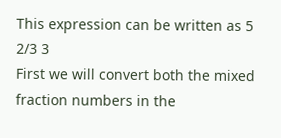This expression can be written as 5 2/3 3
First we will convert both the mixed fraction numbers in the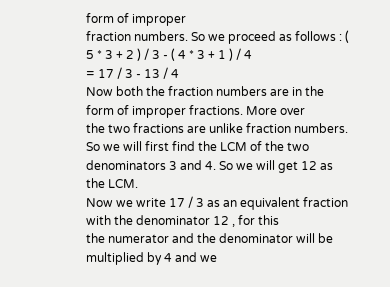form of improper
fraction numbers. So we proceed as follows : ( 5 * 3 + 2 ) / 3 - ( 4 * 3 + 1 ) / 4
= 17 / 3 - 13 / 4
Now both the fraction numbers are in the form of improper fractions. More over
the two fractions are unlike fraction numbers.
So we will first find the LCM of the two denominators 3 and 4. So we will get 12 as
the LCM.
Now we write 17 / 3 as an equivalent fraction with the denominator 12 , for this
the numerator and the denominator will be multiplied by 4 and we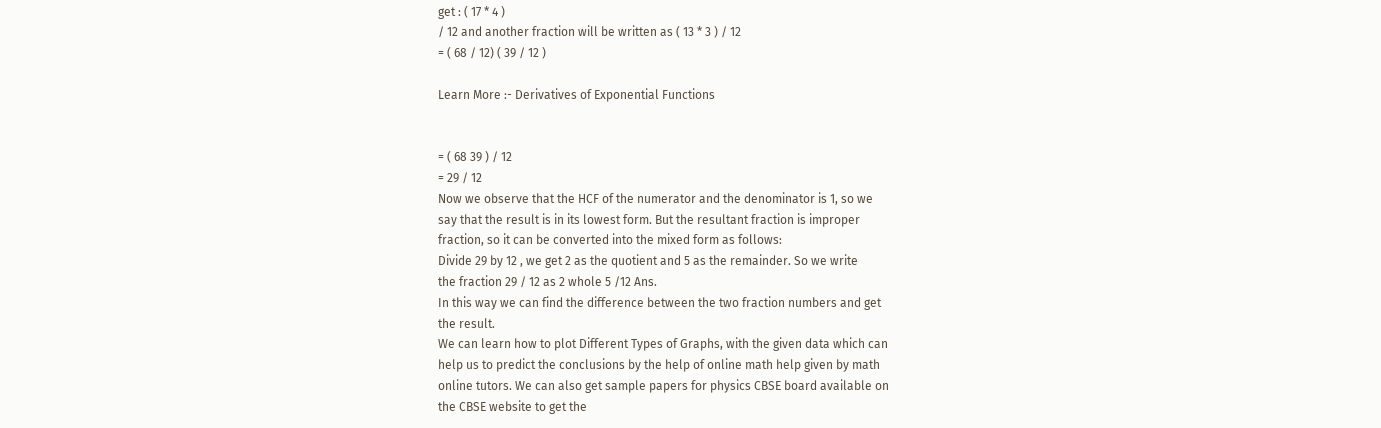get : ( 17 * 4 )
/ 12 and another fraction will be written as ( 13 * 3 ) / 12
= ( 68 / 12) ( 39 / 12 )

Learn More :- Derivatives of Exponential Functions


= ( 68 39 ) / 12
= 29 / 12
Now we observe that the HCF of the numerator and the denominator is 1, so we
say that the result is in its lowest form. But the resultant fraction is improper
fraction, so it can be converted into the mixed form as follows:
Divide 29 by 12 , we get 2 as the quotient and 5 as the remainder. So we write
the fraction 29 / 12 as 2 whole 5 /12 Ans.
In this way we can find the difference between the two fraction numbers and get
the result.
We can learn how to plot Different Types of Graphs, with the given data which can
help us to predict the conclusions by the help of online math help given by math
online tutors. We can also get sample papers for physics CBSE board available on
the CBSE website to get the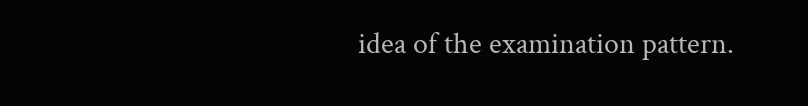idea of the examination pattern.